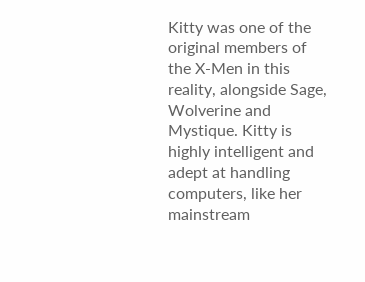Kitty was one of the original members of the X-Men in this reality, alongside Sage, Wolverine and Mystique. Kitty is highly intelligent and adept at handling computers, like her mainstream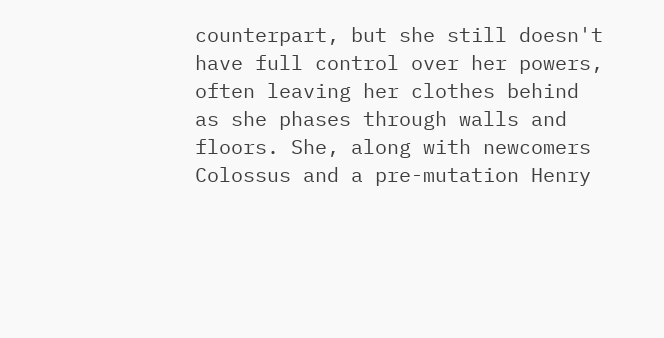counterpart, but she still doesn't have full control over her powers, often leaving her clothes behind as she phases through walls and floors. She, along with newcomers Colossus and a pre-mutation Henry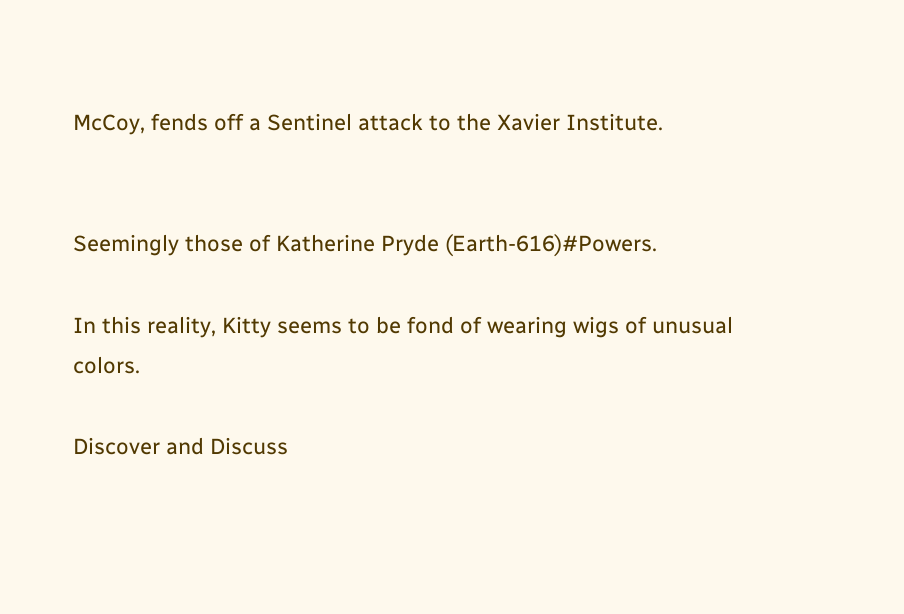McCoy, fends off a Sentinel attack to the Xavier Institute.


Seemingly those of Katherine Pryde (Earth-616)#Powers.

In this reality, Kitty seems to be fond of wearing wigs of unusual colors.

Discover and Discuss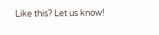Like this? Let us know!